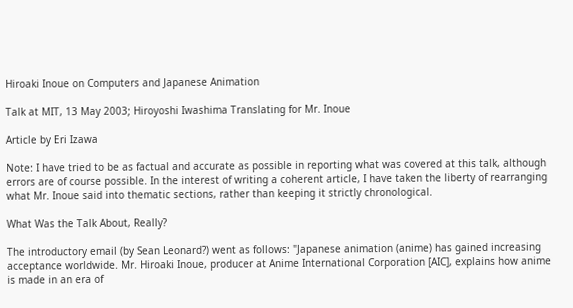Hiroaki Inoue on Computers and Japanese Animation

Talk at MIT, 13 May 2003; Hiroyoshi Iwashima Translating for Mr. Inoue

Article by Eri Izawa

Note: I have tried to be as factual and accurate as possible in reporting what was covered at this talk, although errors are of course possible. In the interest of writing a coherent article, I have taken the liberty of rearranging what Mr. Inoue said into thematic sections, rather than keeping it strictly chronological.

What Was the Talk About, Really?

The introductory email (by Sean Leonard?) went as follows: "Japanese animation (anime) has gained increasing acceptance worldwide. Mr. Hiroaki Inoue, producer at Anime International Corporation [AIC], explains how anime is made in an era of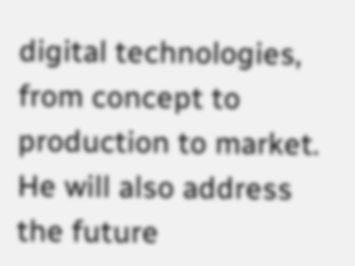digital technologies, from concept to production to market. He will also address the future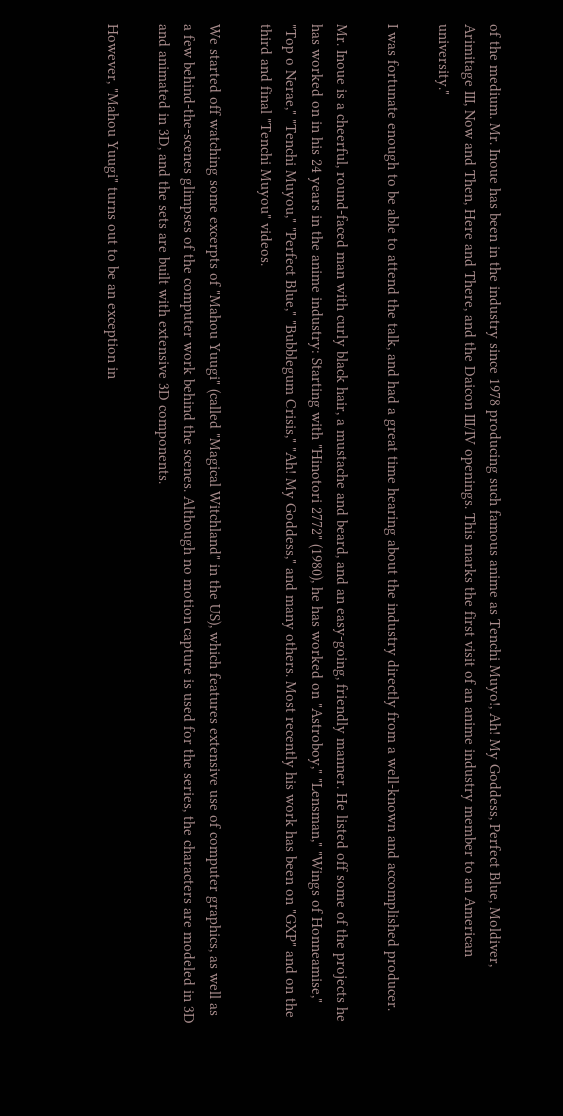of the medium. Mr. Inoue has been in the industry since 1978 producing such famous anime as Tenchi Muyo!, Ah! My Goddess, Perfect Blue, Moldiver, Arimitage III, Now and Then, Here and There, and the Daicon III/IV openings. This marks the first visit of an anime industry member to an American university."

I was fortunate enough to be able to attend the talk, and had a great time hearing about the industry directly from a well-known and accomplished producer.

Mr. Inoue is a cheerful, round-faced man with curly black hair, a mustache and beard, and an easy-going, friendly manner. He listed off some of the projects he has worked on in his 24 years in the anime industry: Starting with "Hinotori 2772" (1980), he has worked on "Astroboy," "Lensman," "Wings of Honneamise," "Top o Nerae," "Tenchi Muyou," "Perfect Blue," "Bubblegum Crisis," "Ah! My Goddess," and many others. Most recently his work has been on "GXP" and on the third and final "Tenchi Muyou" videos.

We started off watching some excerpts of "Mahou Yuugi" (called "Magical Witchland" in the US), which features extensive use of computer graphics, as well as a few behind-the-scenes glimpses of the computer work behind the scenes. Although no motion capture is used for the series, the characters are modeled in 3D and animated in 3D, and the sets are built with extensive 3D components.

However, "Mahou Yuugi" turns out to be an exception in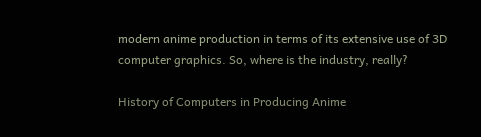modern anime production in terms of its extensive use of 3D computer graphics. So, where is the industry, really?

History of Computers in Producing Anime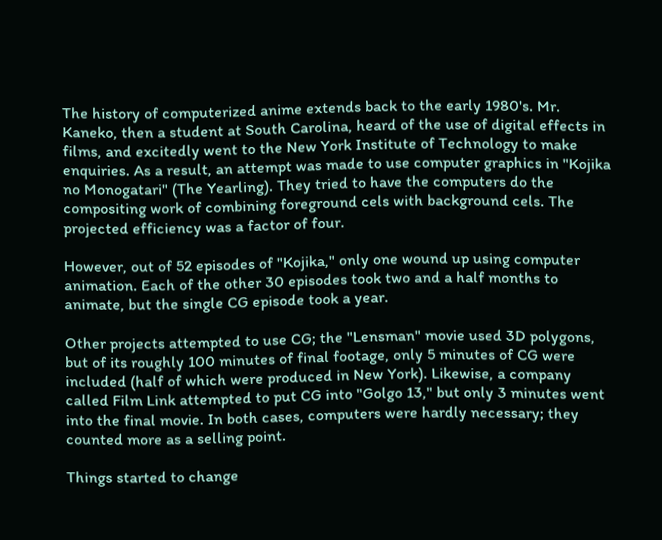The history of computerized anime extends back to the early 1980's. Mr. Kaneko, then a student at South Carolina, heard of the use of digital effects in films, and excitedly went to the New York Institute of Technology to make enquiries. As a result, an attempt was made to use computer graphics in "Kojika no Monogatari" (The Yearling). They tried to have the computers do the compositing work of combining foreground cels with background cels. The projected efficiency was a factor of four.

However, out of 52 episodes of "Kojika," only one wound up using computer animation. Each of the other 30 episodes took two and a half months to animate, but the single CG episode took a year.

Other projects attempted to use CG; the "Lensman" movie used 3D polygons, but of its roughly 100 minutes of final footage, only 5 minutes of CG were included (half of which were produced in New York). Likewise, a company called Film Link attempted to put CG into "Golgo 13," but only 3 minutes went into the final movie. In both cases, computers were hardly necessary; they counted more as a selling point.

Things started to change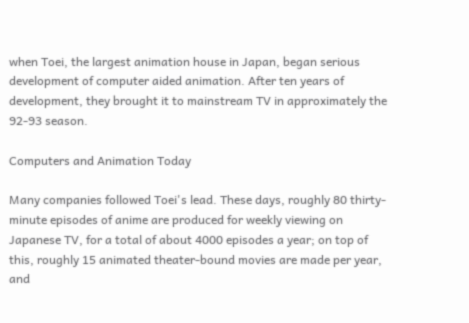when Toei, the largest animation house in Japan, began serious development of computer aided animation. After ten years of development, they brought it to mainstream TV in approximately the 92-93 season.

Computers and Animation Today

Many companies followed Toei's lead. These days, roughly 80 thirty-minute episodes of anime are produced for weekly viewing on Japanese TV, for a total of about 4000 episodes a year; on top of this, roughly 15 animated theater-bound movies are made per year, and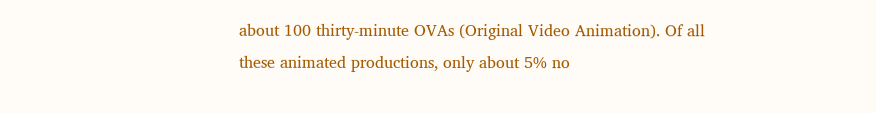about 100 thirty-minute OVAs (Original Video Animation). Of all these animated productions, only about 5% no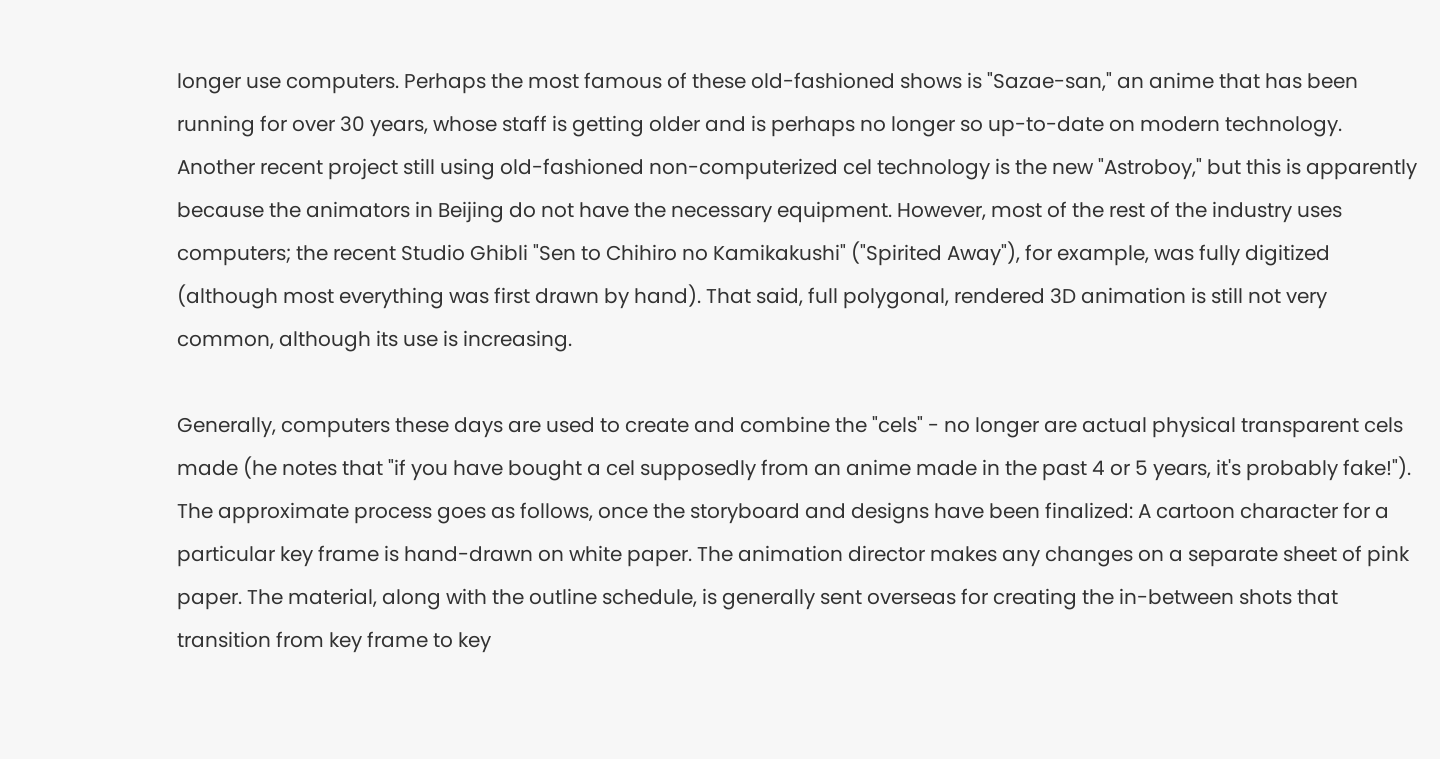longer use computers. Perhaps the most famous of these old-fashioned shows is "Sazae-san," an anime that has been running for over 30 years, whose staff is getting older and is perhaps no longer so up-to-date on modern technology. Another recent project still using old-fashioned non-computerized cel technology is the new "Astroboy," but this is apparently because the animators in Beijing do not have the necessary equipment. However, most of the rest of the industry uses computers; the recent Studio Ghibli "Sen to Chihiro no Kamikakushi" ("Spirited Away"), for example, was fully digitized (although most everything was first drawn by hand). That said, full polygonal, rendered 3D animation is still not very common, although its use is increasing.

Generally, computers these days are used to create and combine the "cels" - no longer are actual physical transparent cels made (he notes that "if you have bought a cel supposedly from an anime made in the past 4 or 5 years, it's probably fake!"). The approximate process goes as follows, once the storyboard and designs have been finalized: A cartoon character for a particular key frame is hand-drawn on white paper. The animation director makes any changes on a separate sheet of pink paper. The material, along with the outline schedule, is generally sent overseas for creating the in-between shots that transition from key frame to key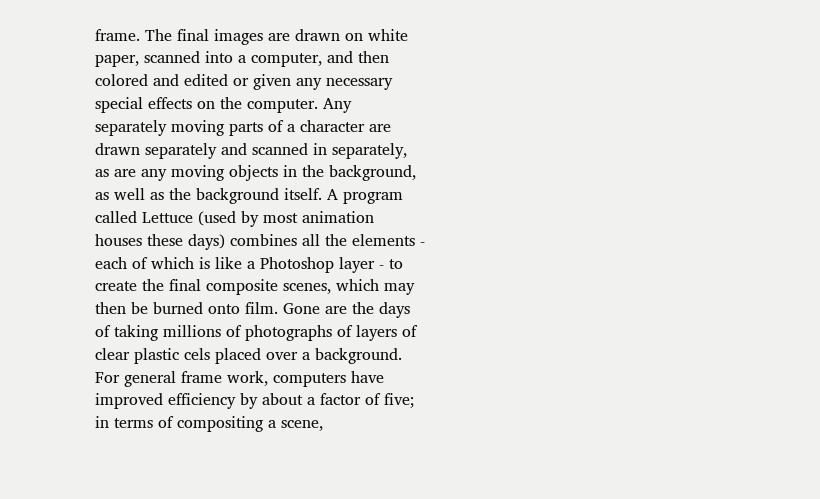frame. The final images are drawn on white paper, scanned into a computer, and then colored and edited or given any necessary special effects on the computer. Any separately moving parts of a character are drawn separately and scanned in separately, as are any moving objects in the background, as well as the background itself. A program called Lettuce (used by most animation houses these days) combines all the elements - each of which is like a Photoshop layer - to create the final composite scenes, which may then be burned onto film. Gone are the days of taking millions of photographs of layers of clear plastic cels placed over a background. For general frame work, computers have improved efficiency by about a factor of five; in terms of compositing a scene,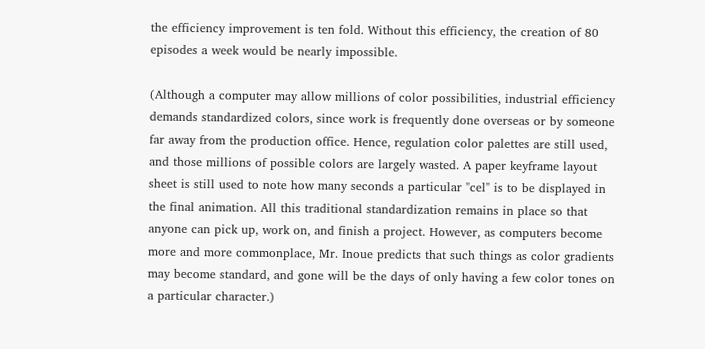the efficiency improvement is ten fold. Without this efficiency, the creation of 80 episodes a week would be nearly impossible.

(Although a computer may allow millions of color possibilities, industrial efficiency demands standardized colors, since work is frequently done overseas or by someone far away from the production office. Hence, regulation color palettes are still used, and those millions of possible colors are largely wasted. A paper keyframe layout sheet is still used to note how many seconds a particular "cel" is to be displayed in the final animation. All this traditional standardization remains in place so that anyone can pick up, work on, and finish a project. However, as computers become more and more commonplace, Mr. Inoue predicts that such things as color gradients may become standard, and gone will be the days of only having a few color tones on a particular character.)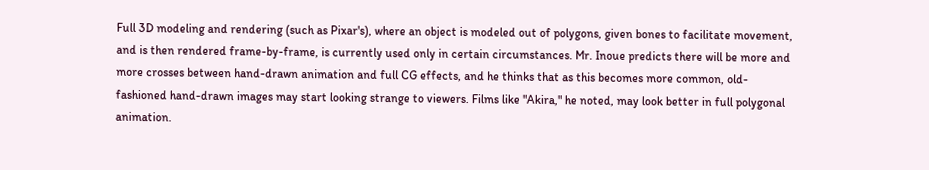Full 3D modeling and rendering (such as Pixar's), where an object is modeled out of polygons, given bones to facilitate movement, and is then rendered frame-by-frame, is currently used only in certain circumstances. Mr. Inoue predicts there will be more and more crosses between hand-drawn animation and full CG effects, and he thinks that as this becomes more common, old-fashioned hand-drawn images may start looking strange to viewers. Films like "Akira," he noted, may look better in full polygonal animation.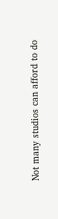Not many studios can afford to do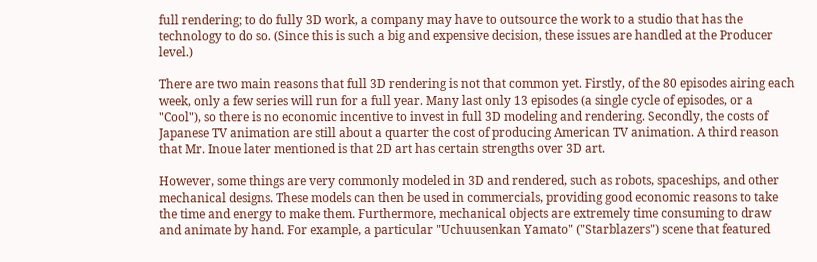full rendering; to do fully 3D work, a company may have to outsource the work to a studio that has the technology to do so. (Since this is such a big and expensive decision, these issues are handled at the Producer level.)

There are two main reasons that full 3D rendering is not that common yet. Firstly, of the 80 episodes airing each week, only a few series will run for a full year. Many last only 13 episodes (a single cycle of episodes, or a "Cool"), so there is no economic incentive to invest in full 3D modeling and rendering. Secondly, the costs of Japanese TV animation are still about a quarter the cost of producing American TV animation. A third reason that Mr. Inoue later mentioned is that 2D art has certain strengths over 3D art.

However, some things are very commonly modeled in 3D and rendered, such as robots, spaceships, and other mechanical designs. These models can then be used in commercials, providing good economic reasons to take the time and energy to make them. Furthermore, mechanical objects are extremely time consuming to draw and animate by hand. For example, a particular "Uchuusenkan Yamato" ("Starblazers") scene that featured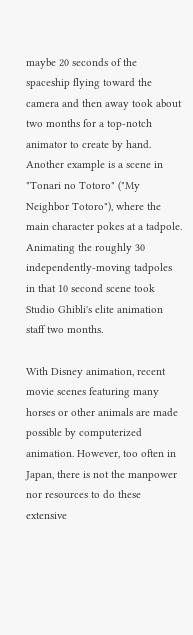maybe 20 seconds of the spaceship flying toward the camera and then away took about two months for a top-notch animator to create by hand. Another example is a scene in "Tonari no Totoro" ("My Neighbor Totoro"), where the main character pokes at a tadpole. Animating the roughly 30 independently-moving tadpoles in that 10 second scene took Studio Ghibli's elite animation staff two months.

With Disney animation, recent movie scenes featuring many horses or other animals are made possible by computerized animation. However, too often in Japan, there is not the manpower nor resources to do these extensive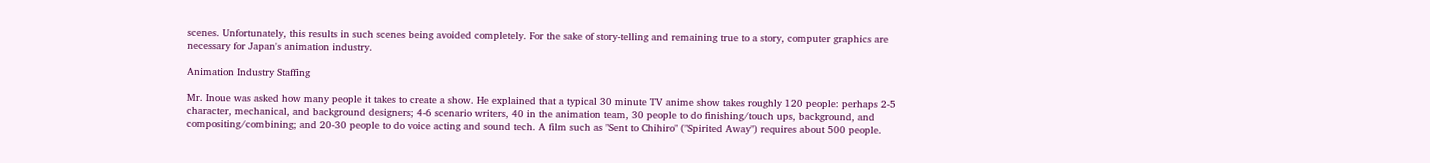scenes. Unfortunately, this results in such scenes being avoided completely. For the sake of story-telling and remaining true to a story, computer graphics are necessary for Japan's animation industry.

Animation Industry Staffing

Mr. Inoue was asked how many people it takes to create a show. He explained that a typical 30 minute TV anime show takes roughly 120 people: perhaps 2-5 character, mechanical, and background designers; 4-6 scenario writers, 40 in the animation team, 30 people to do finishing/touch ups, background, and compositing/combining; and 20-30 people to do voice acting and sound tech. A film such as "Sent to Chihiro" ("Spirited Away") requires about 500 people.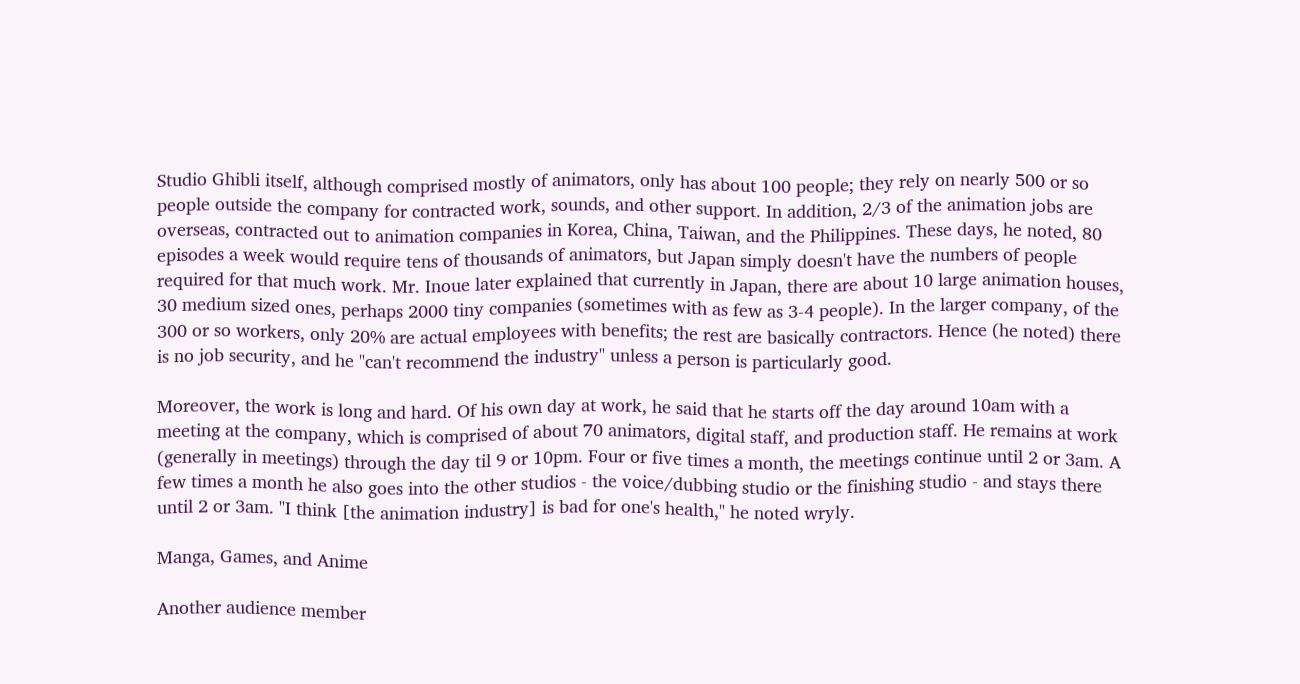Studio Ghibli itself, although comprised mostly of animators, only has about 100 people; they rely on nearly 500 or so people outside the company for contracted work, sounds, and other support. In addition, 2/3 of the animation jobs are overseas, contracted out to animation companies in Korea, China, Taiwan, and the Philippines. These days, he noted, 80 episodes a week would require tens of thousands of animators, but Japan simply doesn't have the numbers of people required for that much work. Mr. Inoue later explained that currently in Japan, there are about 10 large animation houses, 30 medium sized ones, perhaps 2000 tiny companies (sometimes with as few as 3-4 people). In the larger company, of the 300 or so workers, only 20% are actual employees with benefits; the rest are basically contractors. Hence (he noted) there is no job security, and he "can't recommend the industry" unless a person is particularly good.

Moreover, the work is long and hard. Of his own day at work, he said that he starts off the day around 10am with a meeting at the company, which is comprised of about 70 animators, digital staff, and production staff. He remains at work (generally in meetings) through the day til 9 or 10pm. Four or five times a month, the meetings continue until 2 or 3am. A few times a month he also goes into the other studios - the voice/dubbing studio or the finishing studio - and stays there until 2 or 3am. "I think [the animation industry] is bad for one's health," he noted wryly.

Manga, Games, and Anime

Another audience member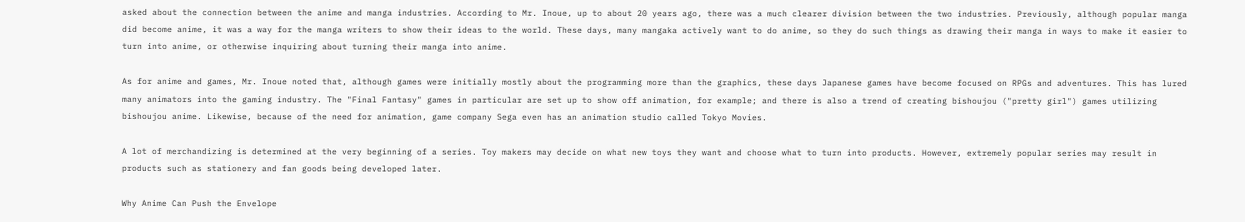asked about the connection between the anime and manga industries. According to Mr. Inoue, up to about 20 years ago, there was a much clearer division between the two industries. Previously, although popular manga did become anime, it was a way for the manga writers to show their ideas to the world. These days, many mangaka actively want to do anime, so they do such things as drawing their manga in ways to make it easier to turn into anime, or otherwise inquiring about turning their manga into anime.

As for anime and games, Mr. Inoue noted that, although games were initially mostly about the programming more than the graphics, these days Japanese games have become focused on RPGs and adventures. This has lured many animators into the gaming industry. The "Final Fantasy" games in particular are set up to show off animation, for example; and there is also a trend of creating bishoujou ("pretty girl") games utilizing bishoujou anime. Likewise, because of the need for animation, game company Sega even has an animation studio called Tokyo Movies.

A lot of merchandizing is determined at the very beginning of a series. Toy makers may decide on what new toys they want and choose what to turn into products. However, extremely popular series may result in products such as stationery and fan goods being developed later.

Why Anime Can Push the Envelope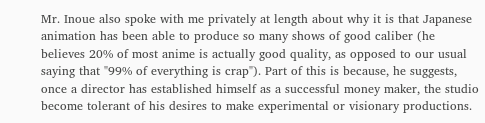Mr. Inoue also spoke with me privately at length about why it is that Japanese animation has been able to produce so many shows of good caliber (he believes 20% of most anime is actually good quality, as opposed to our usual saying that "99% of everything is crap"). Part of this is because, he suggests, once a director has established himself as a successful money maker, the studio become tolerant of his desires to make experimental or visionary productions.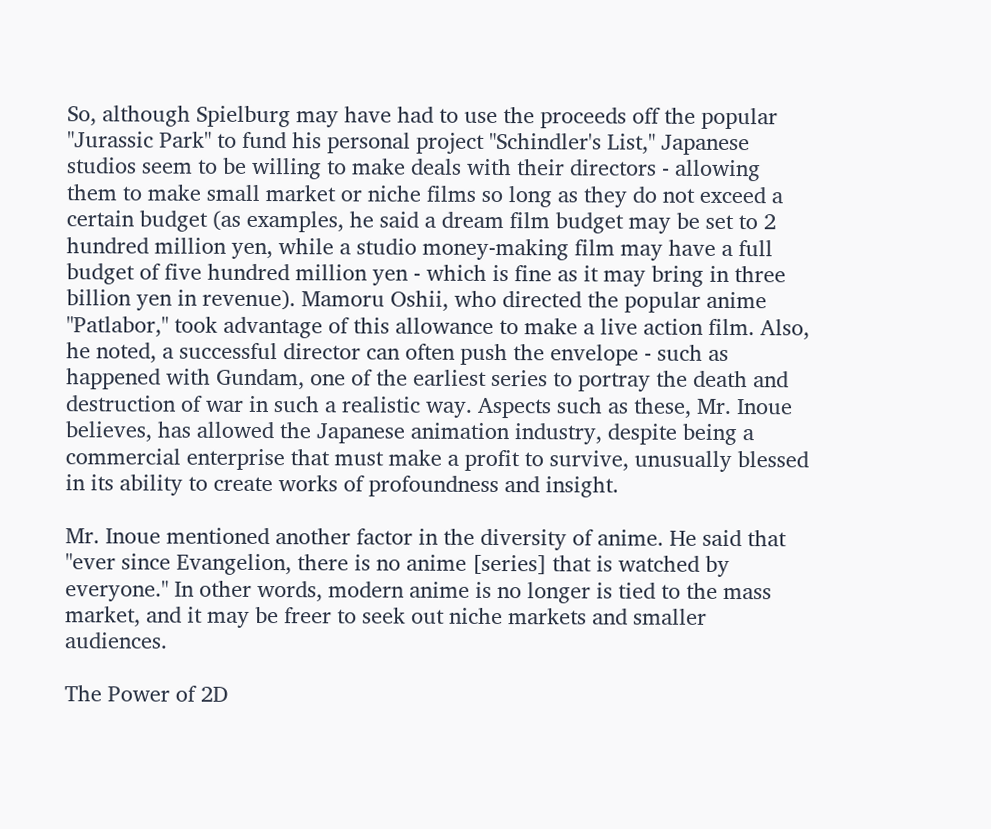So, although Spielburg may have had to use the proceeds off the popular "Jurassic Park" to fund his personal project "Schindler's List," Japanese studios seem to be willing to make deals with their directors - allowing them to make small market or niche films so long as they do not exceed a certain budget (as examples, he said a dream film budget may be set to 2 hundred million yen, while a studio money-making film may have a full budget of five hundred million yen - which is fine as it may bring in three billion yen in revenue). Mamoru Oshii, who directed the popular anime "Patlabor," took advantage of this allowance to make a live action film. Also, he noted, a successful director can often push the envelope - such as happened with Gundam, one of the earliest series to portray the death and destruction of war in such a realistic way. Aspects such as these, Mr. Inoue believes, has allowed the Japanese animation industry, despite being a commercial enterprise that must make a profit to survive, unusually blessed in its ability to create works of profoundness and insight.

Mr. Inoue mentioned another factor in the diversity of anime. He said that "ever since Evangelion, there is no anime [series] that is watched by everyone." In other words, modern anime is no longer is tied to the mass market, and it may be freer to seek out niche markets and smaller audiences.

The Power of 2D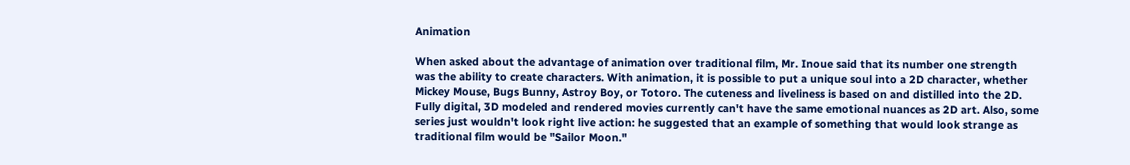Animation

When asked about the advantage of animation over traditional film, Mr. Inoue said that its number one strength was the ability to create characters. With animation, it is possible to put a unique soul into a 2D character, whether Mickey Mouse, Bugs Bunny, Astroy Boy, or Totoro. The cuteness and liveliness is based on and distilled into the 2D. Fully digital, 3D modeled and rendered movies currently can't have the same emotional nuances as 2D art. Also, some series just wouldn't look right live action: he suggested that an example of something that would look strange as traditional film would be "Sailor Moon."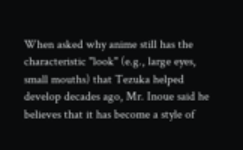When asked why anime still has the characteristic "look" (e.g., large eyes, small mouths) that Tezuka helped develop decades ago, Mr. Inoue said he believes that it has become a style of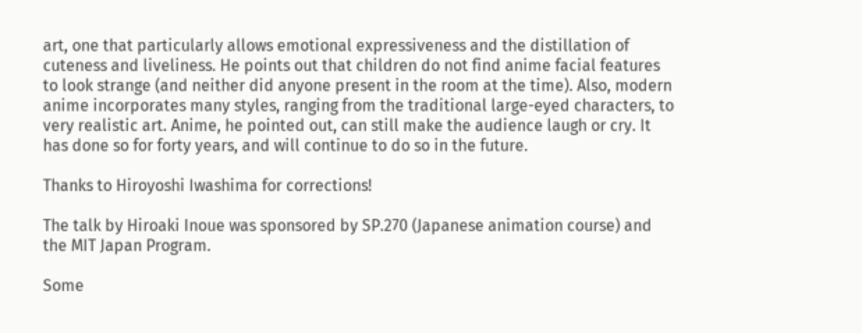art, one that particularly allows emotional expressiveness and the distillation of cuteness and liveliness. He points out that children do not find anime facial features to look strange (and neither did anyone present in the room at the time). Also, modern anime incorporates many styles, ranging from the traditional large-eyed characters, to very realistic art. Anime, he pointed out, can still make the audience laugh or cry. It has done so for forty years, and will continue to do so in the future.

Thanks to Hiroyoshi Iwashima for corrections!

The talk by Hiroaki Inoue was sponsored by SP.270 (Japanese animation course) and the MIT Japan Program.

Some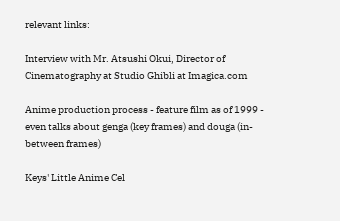relevant links:

Interview with Mr. Atsushi Okui, Director of Cinematography at Studio Ghibli at Imagica.com

Anime production process - feature film as of 1999 - even talks about genga (key frames) and douga (in-between frames)

Keys' Little Anime Cel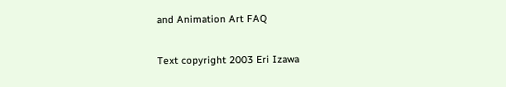and Animation Art FAQ

Text copyright 2003 Eri Izawa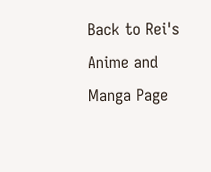Back to Rei's Anime and Manga Page